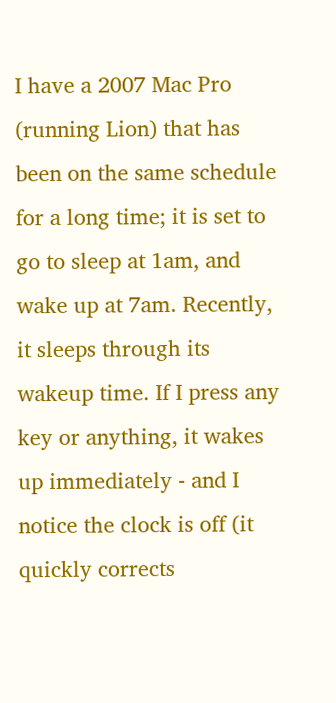I have a 2007 Mac Pro (running Lion) that has been on the same schedule for a long time; it is set to go to sleep at 1am, and wake up at 7am. Recently, it sleeps through its wakeup time. If I press any key or anything, it wakes up immediately - and I notice the clock is off (it quickly corrects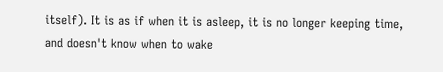itself). It is as if when it is asleep, it is no longer keeping time, and doesn't know when to wake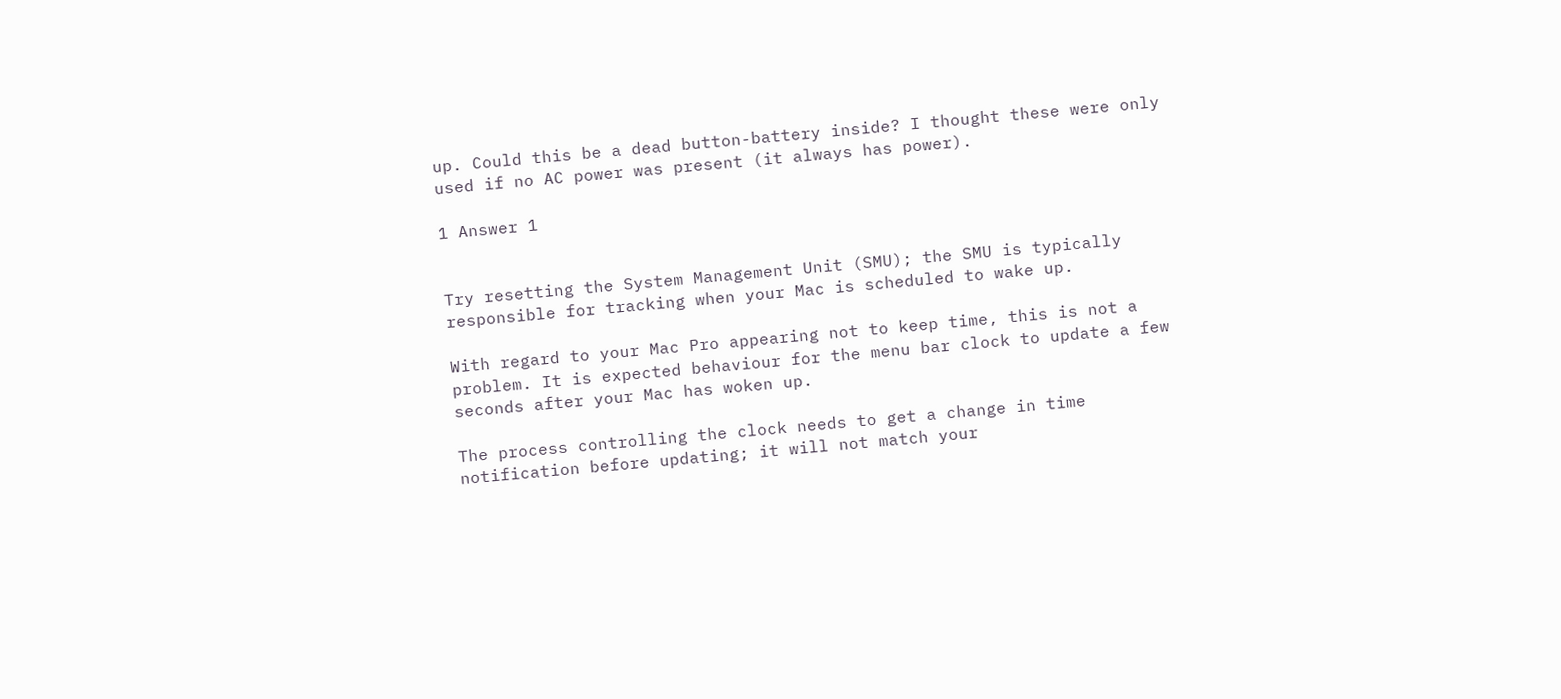up. Could this be a dead button-battery inside? I thought these were only used if no AC power was present (it always has power).

1 Answer 1


Try resetting the System Management Unit (SMU); the SMU is typically responsible for tracking when your Mac is scheduled to wake up.

With regard to your Mac Pro appearing not to keep time, this is not a problem. It is expected behaviour for the menu bar clock to update a few seconds after your Mac has woken up.

The process controlling the clock needs to get a change in time notification before updating; it will not match your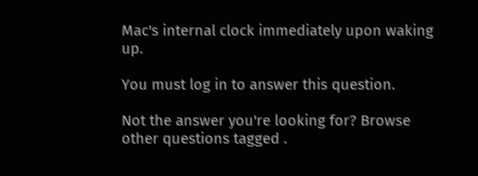Mac's internal clock immediately upon waking up.

You must log in to answer this question.

Not the answer you're looking for? Browse other questions tagged .